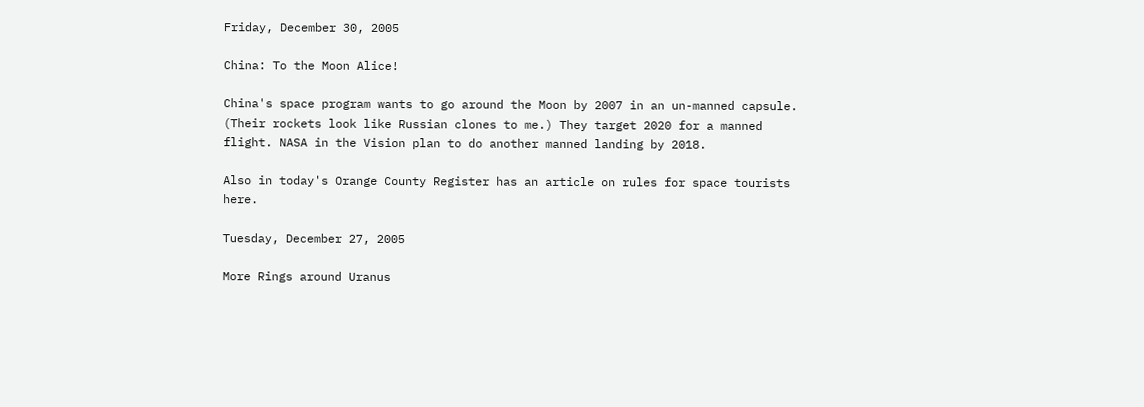Friday, December 30, 2005

China: To the Moon Alice!

China's space program wants to go around the Moon by 2007 in an un-manned capsule. (Their rockets look like Russian clones to me.) They target 2020 for a manned flight. NASA in the Vision plan to do another manned landing by 2018.

Also in today's Orange County Register has an article on rules for space tourists here.

Tuesday, December 27, 2005

More Rings around Uranus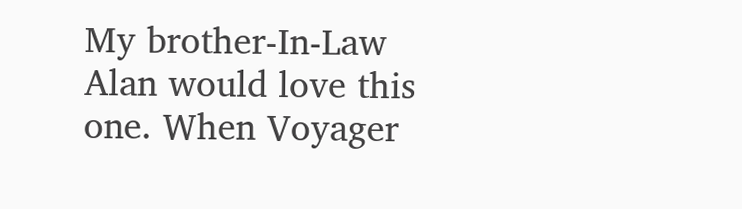My brother-In-Law Alan would love this one. When Voyager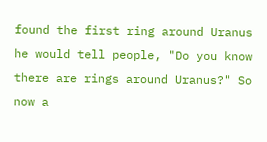found the first ring around Uranus he would tell people, "Do you know there are rings around Uranus?" So now a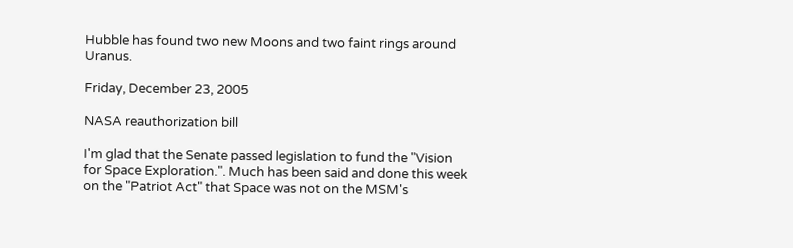Hubble has found two new Moons and two faint rings around Uranus.

Friday, December 23, 2005

NASA reauthorization bill

I'm glad that the Senate passed legislation to fund the "Vision for Space Exploration.". Much has been said and done this week on the "Patriot Act" that Space was not on the MSM's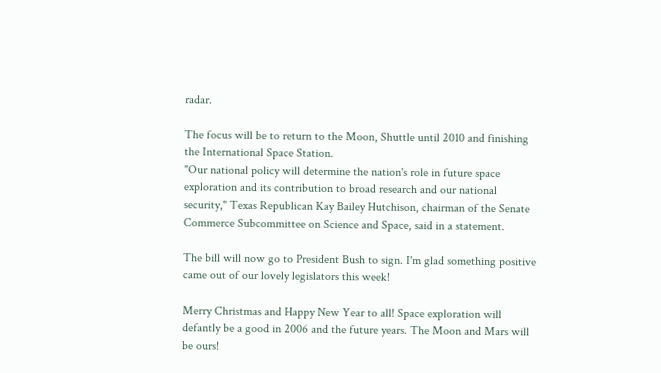radar.

The focus will be to return to the Moon, Shuttle until 2010 and finishing the International Space Station.
"Our national policy will determine the nation's role in future space exploration and its contribution to broad research and our national security," Texas Republican Kay Bailey Hutchison, chairman of the Senate Commerce Subcommittee on Science and Space, said in a statement.

The bill will now go to President Bush to sign. I'm glad something positive came out of our lovely legislators this week!

Merry Christmas and Happy New Year to all! Space exploration will defantly be a good in 2006 and the future years. The Moon and Mars will be ours!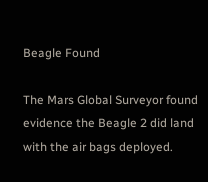Beagle Found

The Mars Global Surveyor found evidence the Beagle 2 did land with the air bags deployed.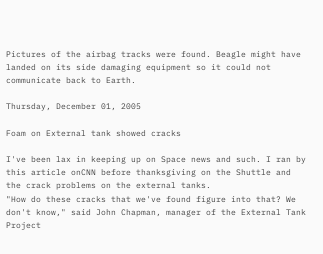Pictures of the airbag tracks were found. Beagle might have landed on its side damaging equipment so it could not communicate back to Earth.

Thursday, December 01, 2005

Foam on External tank showed cracks

I've been lax in keeping up on Space news and such. I ran by this article onCNN before thanksgiving on the Shuttle and the crack problems on the external tanks.
"How do these cracks that we've found figure into that? We don't know," said John Chapman, manager of the External Tank Project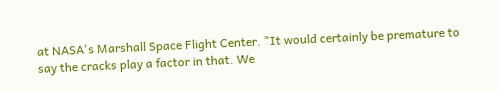at NASA's Marshall Space Flight Center. "It would certainly be premature to say the cracks play a factor in that. We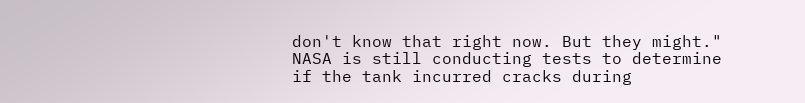don't know that right now. But they might."
NASA is still conducting tests to determine if the tank incurred cracks during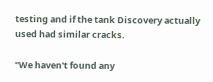testing and if the tank Discovery actually used had similar cracks.

"We haven't found any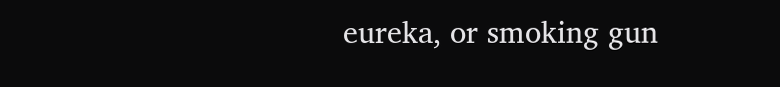eureka, or smoking gun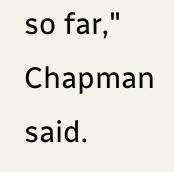so far," Chapman said.